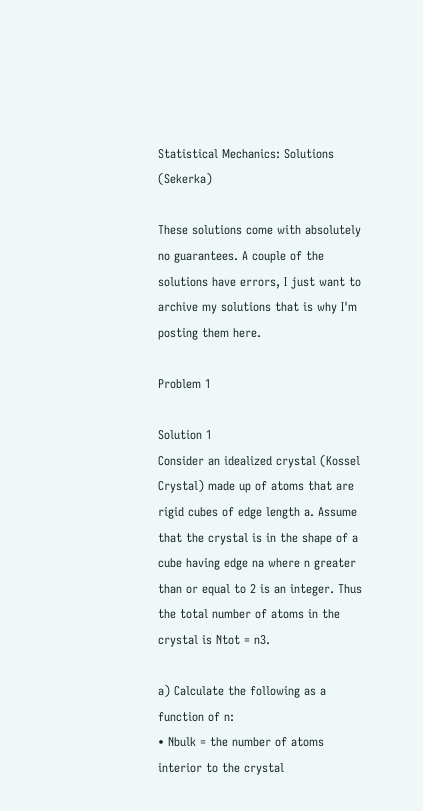Statistical Mechanics: Solutions (Sekerka)

These solutions come with absolutely no guarantees. A couple of the solutions have errors, I just want to archive my solutions that is why I'm posting them here.

Problem 1

Solution 1
Consider an idealized crystal (Kossel Crystal) made up of atoms that are rigid cubes of edge length a. Assume that the crystal is in the shape of a cube having edge na where n greater than or equal to 2 is an integer. Thus the total number of atoms in the crystal is Ntot = n3.

a) Calculate the following as a function of n:
• Nbulk = the number of atoms interior to the crystal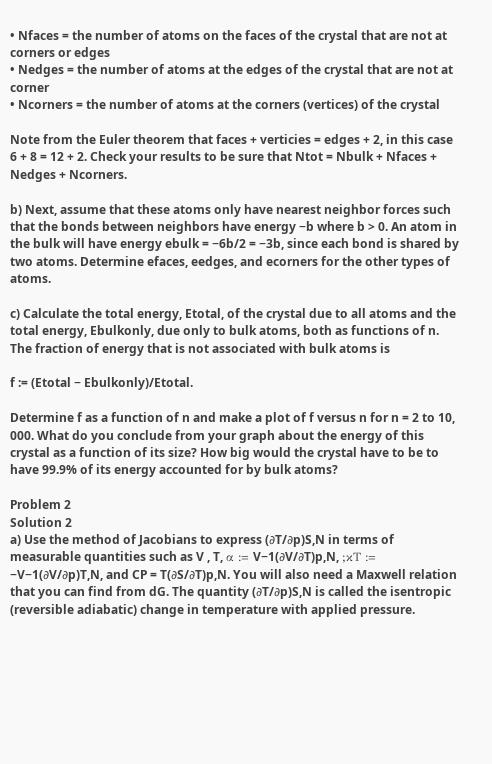• Nfaces = the number of atoms on the faces of the crystal that are not at corners or edges
• Nedges = the number of atoms at the edges of the crystal that are not at corner
• Ncorners = the number of atoms at the corners (vertices) of the crystal

Note from the Euler theorem that faces + verticies = edges + 2, in this case 6 + 8 = 12 + 2. Check your results to be sure that Ntot = Nbulk + Nfaces + Nedges + Ncorners.

b) Next, assume that these atoms only have nearest neighbor forces such that the bonds between neighbors have energy −b where b > 0. An atom in the bulk will have energy ebulk = −6b/2 = −3b, since each bond is shared by two atoms. Determine efaces, eedges, and ecorners for the other types of atoms.

c) Calculate the total energy, Etotal, of the crystal due to all atoms and the total energy, Ebulkonly, due only to bulk atoms, both as functions of n. The fraction of energy that is not associated with bulk atoms is

f := (Etotal − Ebulkonly)/Etotal.

Determine f as a function of n and make a plot of f versus n for n = 2 to 10, 000. What do you conclude from your graph about the energy of this crystal as a function of its size? How big would the crystal have to be to have 99.9% of its energy accounted for by bulk atoms?

Problem 2
Solution 2
a) Use the method of Jacobians to express (∂T/∂p)S,N in terms of measurable quantities such as V , T, α := V−1(∂V/∂T)p,N, ;κT := −V−1(∂V/∂p)T,N, and CP = T(∂S/∂T)p,N. You will also need a Maxwell relation that you can find from dG. The quantity (∂T/∂p)S,N is called the isentropic (reversible adiabatic) change in temperature with applied pressure.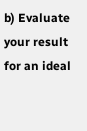b) Evaluate your result for an ideal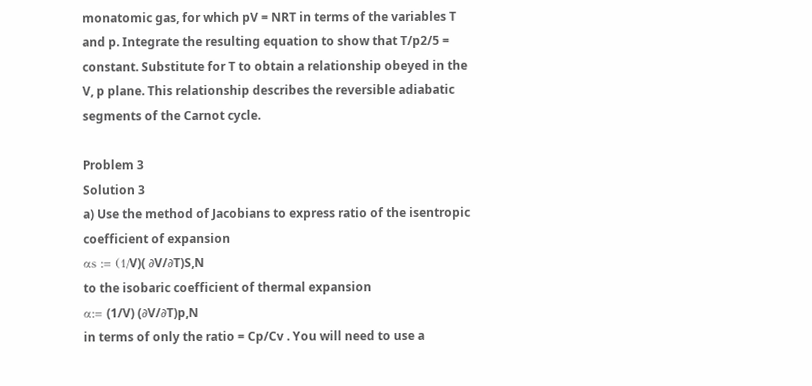monatomic gas, for which pV = NRT in terms of the variables T and p. Integrate the resulting equation to show that T/p2/5 = constant. Substitute for T to obtain a relationship obeyed in the V, p plane. This relationship describes the reversible adiabatic segments of the Carnot cycle.

Problem 3
Solution 3
a) Use the method of Jacobians to express ratio of the isentropic coefficient of expansion
αs := (1/V)( ∂V/∂T)S,N
to the isobaric coefficient of thermal expansion
α:= (1/V) (∂V/∂T)p,N
in terms of only the ratio = Cp/Cv . You will need to use a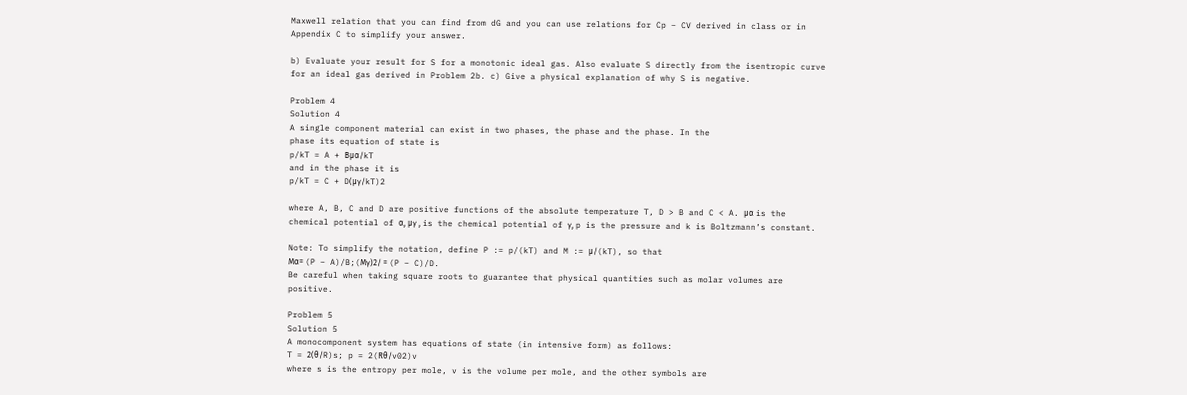Maxwell relation that you can find from dG and you can use relations for Cp − CV derived in class or in Appendix C to simplify your answer.

b) Evaluate your result for S for a monotonic ideal gas. Also evaluate S directly from the isentropic curve for an ideal gas derived in Problem 2b. c) Give a physical explanation of why S is negative.

Problem 4
Solution 4
A single component material can exist in two phases, the phase and the phase. In the
phase its equation of state is
p/kT = A + Bμα/kT
and in the phase it is
p/kT = C + D(μγ/kT)2

where A, B, C and D are positive functions of the absolute temperature T, D > B and C < A. μα is the chemical potential of α, μγ , is the chemical potential of γ, p is the pressure and k is Boltzmann’s constant.

Note: To simplify the notation, define P := p/(kT) and M := μ/(kT), so that
Mα= (P − A)/B;(Mγ)2/ = (P − C)/D.
Be careful when taking square roots to guarantee that physical quantities such as molar volumes are positive.

Problem 5
Solution 5
A monocomponent system has equations of state (in intensive form) as follows:
T = 2(θ/R)s; p = 2(Rθ/v02)v
where s is the entropy per mole, v is the volume per mole, and the other symbols are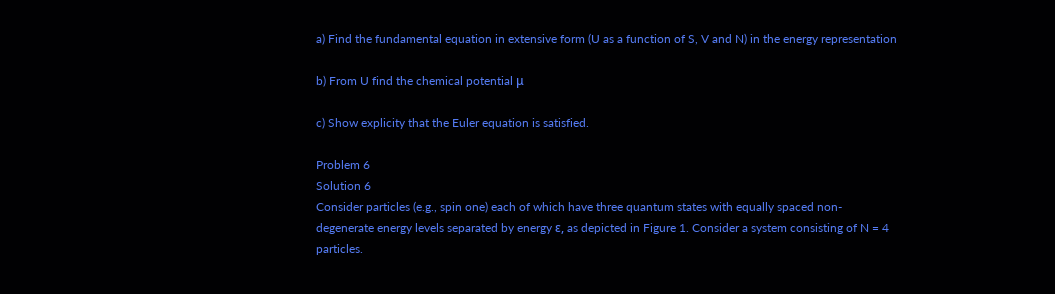a) Find the fundamental equation in extensive form (U as a function of S, V and N) in the energy representation

b) From U find the chemical potential μ

c) Show explicity that the Euler equation is satisfied.

Problem 6
Solution 6
Consider particles (e.g., spin one) each of which have three quantum states with equally spaced non-degenerate energy levels separated by energy ε, as depicted in Figure 1. Consider a system consisting of N = 4 particles.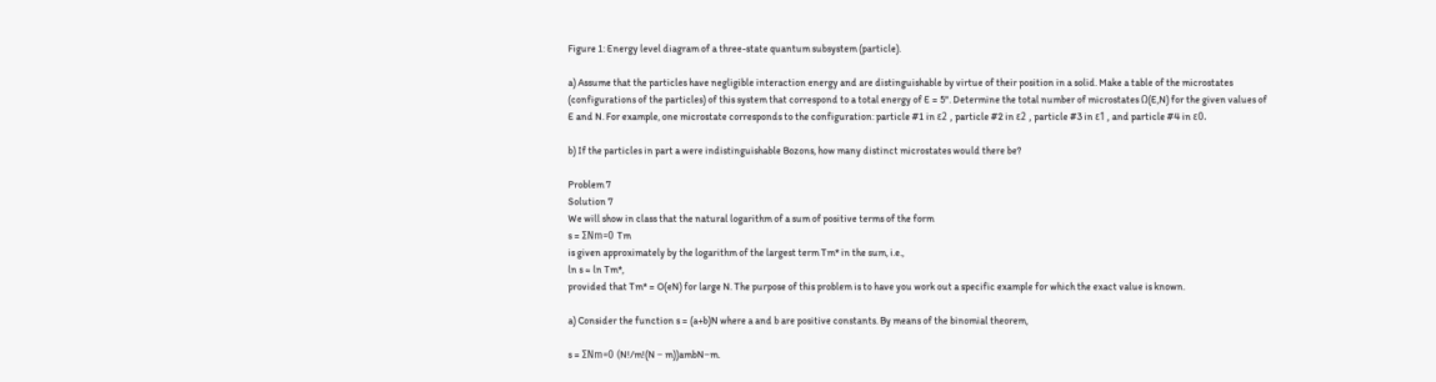Figure 1: Energy level diagram of a three-state quantum subsystem (particle).

a) Assume that the particles have negligible interaction energy and are distinguishable by virtue of their position in a solid. Make a table of the microstates (configurations of the particles) of this system that correspond to a total energy of E = 5". Determine the total number of microstates Ω(E,N) for the given values of E and N. For example, one microstate corresponds to the configuration: particle #1 in ε2 , particle #2 in ε2 , particle #3 in ε1 , and particle #4 in ε0.

b) If the particles in part a were indistinguishable Bozons, how many distinct microstates would there be?

Problem 7
Solution 7
We will show in class that the natural logarithm of a sum of positive terms of the form
s = ΣNm=0 Tm
is given approximately by the logarithm of the largest term Tm* in the sum, i.e.,
ln s ≈ ln Tm*,
provided that Tm* = O(eN) for large N. The purpose of this problem is to have you work out a specific example for which the exact value is known.

a) Consider the function s = (a+b)N where a and b are positive constants. By means of the binomial theorem,

s = ΣNm=0 (N!/m!(N − m))ambN−m.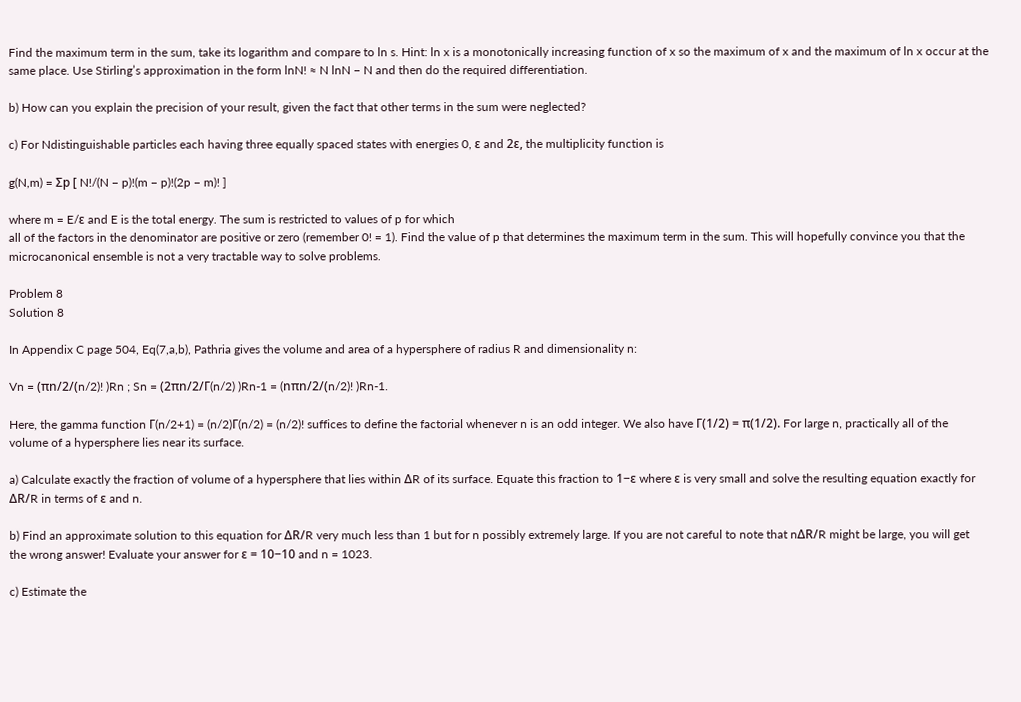Find the maximum term in the sum, take its logarithm and compare to ln s. Hint: ln x is a monotonically increasing function of x so the maximum of x and the maximum of ln x occur at the same place. Use Stirling’s approximation in the form lnN! ≈ N lnN − N and then do the required differentiation.

b) How can you explain the precision of your result, given the fact that other terms in the sum were neglected?

c) For Ndistinguishable particles each having three equally spaced states with energies 0, ε and 2ε, the multiplicity function is

g(N,m) = Σp [ N!/(N − p)!(m − p)!(2p − m)! ]

where m = E/ε and E is the total energy. The sum is restricted to values of p for which
all of the factors in the denominator are positive or zero (remember 0! = 1). Find the value of p that determines the maximum term in the sum. This will hopefully convince you that the microcanonical ensemble is not a very tractable way to solve problems.

Problem 8
Solution 8

In Appendix C page 504, Eq(7,a,b), Pathria gives the volume and area of a hypersphere of radius R and dimensionality n:

Vn = (πn/2/(n/2)! )Rn ; Sn = (2πn/2/Γ(n/2) )Rn-1 = (nπn/2/(n/2)! )Rn-1.

Here, the gamma function Γ(n/2+1) = (n/2)Γ(n/2) = (n/2)! suffices to define the factorial whenever n is an odd integer. We also have Γ(1/2) = π(1/2). For large n, practically all of the volume of a hypersphere lies near its surface.

a) Calculate exactly the fraction of volume of a hypersphere that lies within ΔR of its surface. Equate this fraction to 1−ε where ε is very small and solve the resulting equation exactly for ΔR/R in terms of ε and n.

b) Find an approximate solution to this equation for ΔR/R very much less than 1 but for n possibly extremely large. If you are not careful to note that nΔR/R might be large, you will get the wrong answer! Evaluate your answer for ε = 10−10 and n = 1023.

c) Estimate the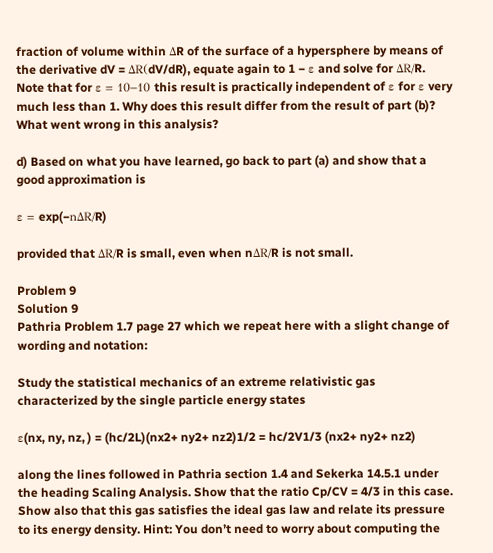fraction of volume within ΔR of the surface of a hypersphere by means of the derivative dV = ΔR(dV/dR), equate again to 1 − ε and solve for ΔR/R. Note that for ε = 10−10 this result is practically independent of ε for ε very much less than 1. Why does this result differ from the result of part (b)? What went wrong in this analysis?

d) Based on what you have learned, go back to part (a) and show that a good approximation is

ε = exp(−nΔR/R)

provided that ΔR/R is small, even when nΔR/R is not small.

Problem 9
Solution 9
Pathria Problem 1.7 page 27 which we repeat here with a slight change of wording and notation:

Study the statistical mechanics of an extreme relativistic gas characterized by the single particle energy states

ε(nx, ny, nz, ) = (hc/2L)(nx2+ ny2+ nz2)1/2 = hc/2V1/3 (nx2+ ny2+ nz2)

along the lines followed in Pathria section 1.4 and Sekerka 14.5.1 under the heading Scaling Analysis. Show that the ratio Cp/CV = 4/3 in this case. Show also that this gas satisfies the ideal gas law and relate its pressure to its energy density. Hint: You don’t need to worry about computing the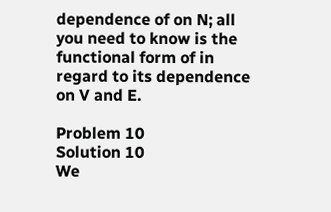dependence of on N; all you need to know is the functional form of in regard to its dependence on V and E.

Problem 10
Solution 10
We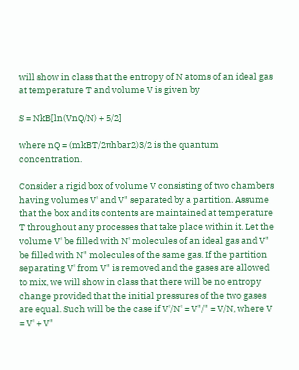will show in class that the entropy of N atoms of an ideal gas at temperature T and volume V is given by

S = NkB[ln(VnQ/N) + 5/2]

where nQ = (mkBT/2πhbar2)3/2 is the quantum concentration.

Consider a rigid box of volume V consisting of two chambers having volumes V' and V" separated by a partition. Assume that the box and its contents are maintained at temperature T throughout any processes that take place within it. Let the volume V' be filled with N' molecules of an ideal gas and V" be filled with N" molecules of the same gas. If the partition separating V' from V" is removed and the gases are allowed to mix, we will show in class that there will be no entropy change provided that the initial pressures of the two gases are equal. Such will be the case if V'/N' = V"/" = V/N, where V = V' + V"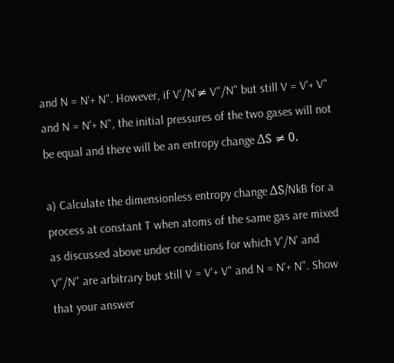and N = N'+ N". However, if V'/N'≠ V"/N" but still V = V'+ V" and N = N'+ N", the initial pressures of the two gases will not be equal and there will be an entropy change ΔS ≠ 0.

a) Calculate the dimensionless entropy change ΔS/NkB for a process at constant T when atoms of the same gas are mixed as discussed above under conditions for which V'/N' and V"/N" are arbitrary but still V = V'+ V" and N = N'+ N". Show that your answer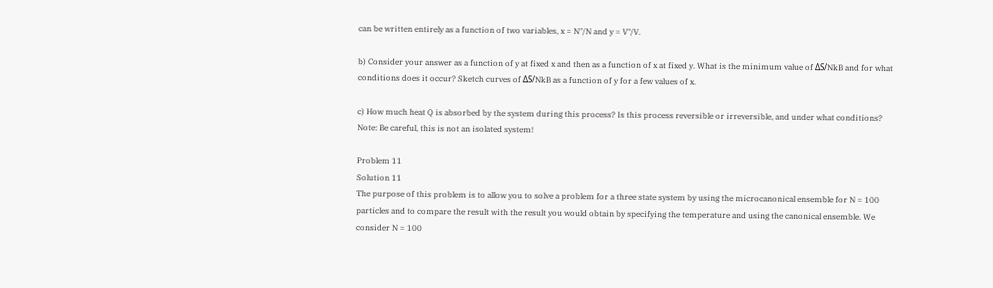can be written entirely as a function of two variables, x = N"/N and y = V"/V.

b) Consider your answer as a function of y at fixed x and then as a function of x at fixed y. What is the minimum value of ΔS/NkB and for what conditions does it occur? Sketch curves of ΔS/NkB as a function of y for a few values of x.

c) How much heat Q is absorbed by the system during this process? Is this process reversible or irreversible, and under what conditions? Note: Be careful, this is not an isolated system!

Problem 11
Solution 11
The purpose of this problem is to allow you to solve a problem for a three state system by using the microcanonical ensemble for N = 100 particles and to compare the result with the result you would obtain by specifying the temperature and using the canonical ensemble. We consider N = 100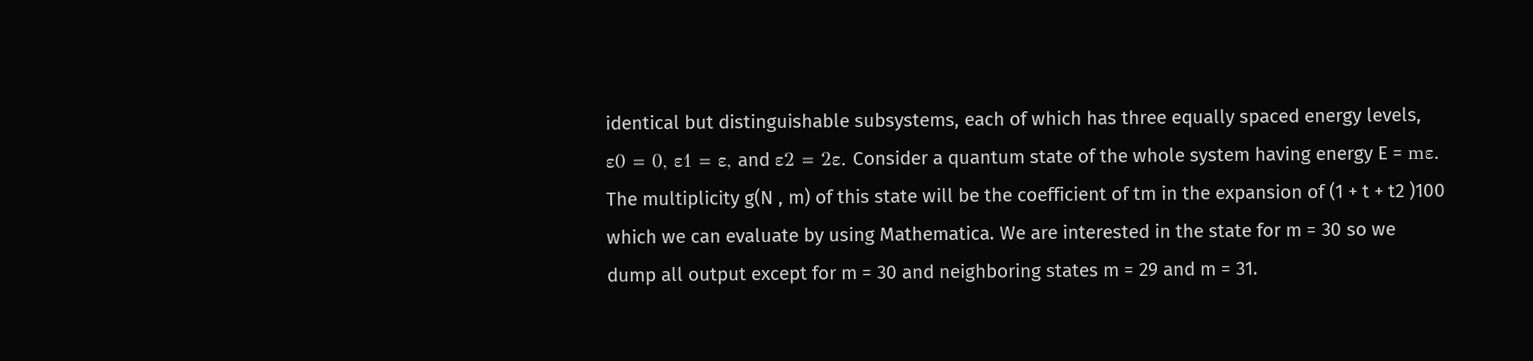identical but distinguishable subsystems, each of which has three equally spaced energy levels, ε0 = 0, ε1 = ε, and ε2 = 2ε. Consider a quantum state of the whole system having energy E = mε. The multiplicity g(N , m) of this state will be the coefficient of tm in the expansion of (1 + t + t2 )100 which we can evaluate by using Mathematica. We are interested in the state for m = 30 so we dump all output except for m = 30 and neighboring states m = 29 and m = 31.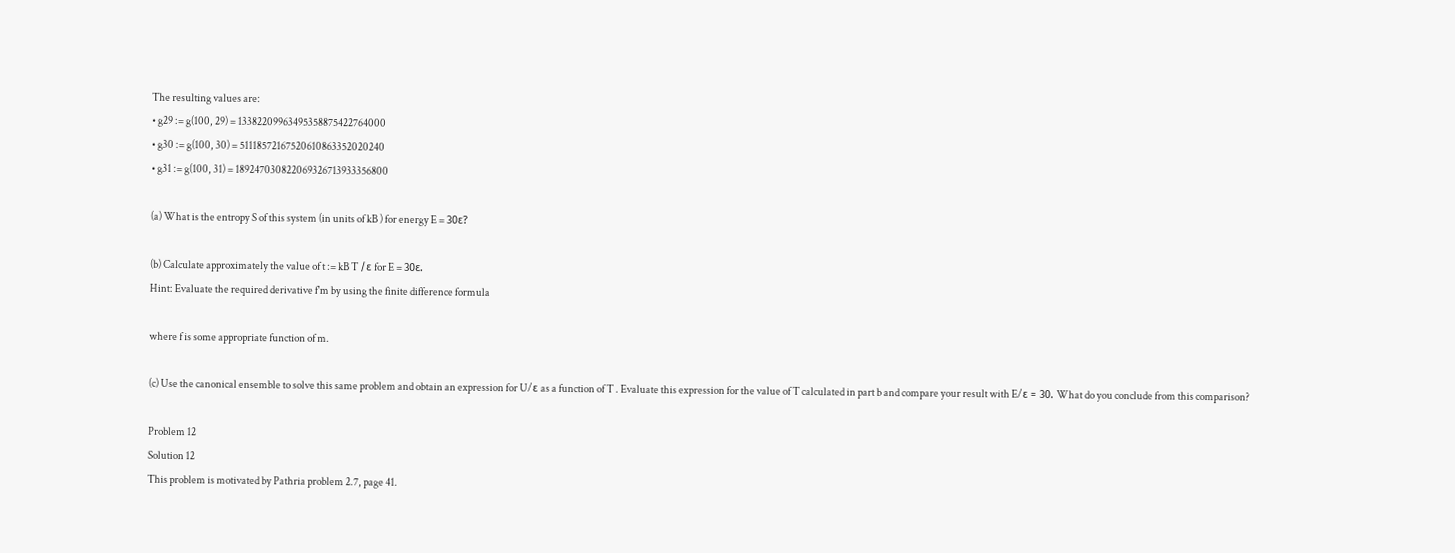The resulting values are:
• g29 := g(100, 29) = 13382209963495358875422764000
• g30 := g(100, 30) = 51118572167520610863352020240
• g31 := g(100, 31) = 189247030822069326713933356800

(a) What is the entropy S of this system (in units of kB ) for energy E = 30ε?

(b) Calculate approximately the value of t := kB T /ε for E = 30ε.
Hint: Evaluate the required derivative f'm by using the finite difference formula

where f is some appropriate function of m.

(c) Use the canonical ensemble to solve this same problem and obtain an expression for U/ε as a function of T . Evaluate this expression for the value of T calculated in part b and compare your result with E/ε = 30. What do you conclude from this comparison?

Problem 12
Solution 12
This problem is motivated by Pathria problem 2.7, page 41.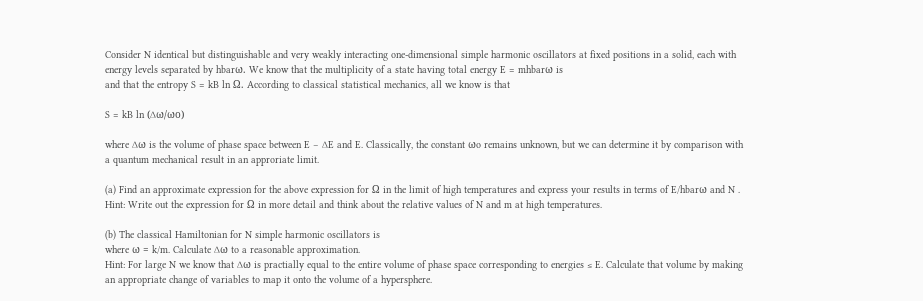Consider N identical but distinguishable and very weakly interacting one-dimensional simple harmonic oscillators at fixed positions in a solid, each with energy levels separated by hbarω. We know that the multiplicity of a state having total energy E = mhbarω is
and that the entropy S = kB ln Ω. According to classical statistical mechanics, all we know is that

S = kB ln (∆ω/ωo)

where ∆ω is the volume of phase space between E − ∆E and E. Classically, the constant ωo remains unknown, but we can determine it by comparison with a quantum mechanical result in an approriate limit.

(a) Find an approximate expression for the above expression for Ω in the limit of high temperatures and express your results in terms of E/hbarω and N .
Hint: Write out the expression for Ω in more detail and think about the relative values of N and m at high temperatures.

(b) The classical Hamiltonian for N simple harmonic oscillators is
where ω = k/m. Calculate ∆ω to a reasonable approximation.
Hint: For large N we know that ∆ω is practially equal to the entire volume of phase space corresponding to energies ≤ E. Calculate that volume by making an appropriate change of variables to map it onto the volume of a hypersphere.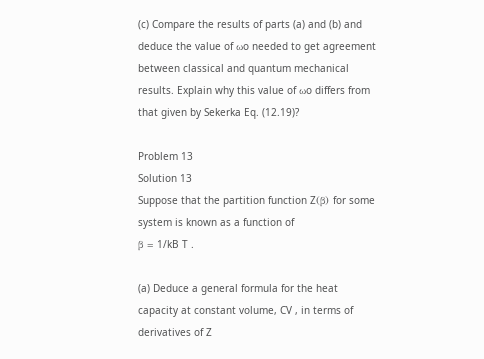(c) Compare the results of parts (a) and (b) and deduce the value of ωo needed to get agreement between classical and quantum mechanical results. Explain why this value of ωo differs from that given by Sekerka Eq. (12.19)?

Problem 13
Solution 13
Suppose that the partition function Z(β) for some system is known as a function of
β = 1/kB T .

(a) Deduce a general formula for the heat capacity at constant volume, CV , in terms of derivatives of Z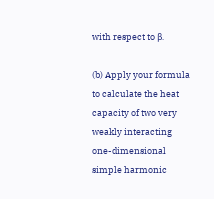with respect to β.

(b) Apply your formula to calculate the heat capacity of two very weakly interacting one-dimensional simple harmonic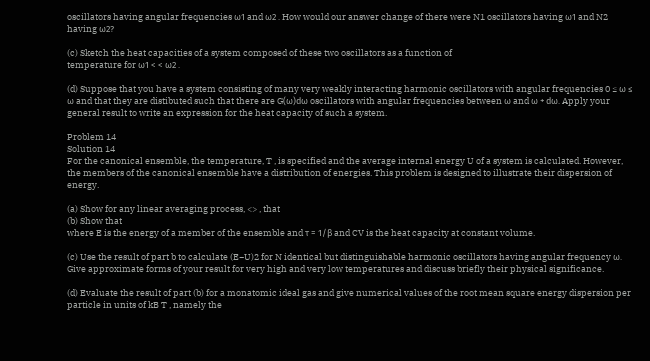oscillators having angular frequencies ω1 and ω2 . How would our answer change of there were N1 oscillators having ω1 and N2 having ω2?

(c) Sketch the heat capacities of a system composed of these two oscillators as a function of
temperature for ω1 < < ω2 .

(d) Suppose that you have a system consisting of many very weakly interacting harmonic oscillators with angular frequencies 0 ≤ ω ≤ ω and that they are distibuted such that there are G(ω)dω oscillators with angular frequencies between ω and ω + dω. Apply your general result to write an expression for the heat capacity of such a system.

Problem 14
Solution 14
For the canonical ensemble, the temperature, T , is specified and the average internal energy U of a system is calculated. However, the members of the canonical ensemble have a distribution of energies. This problem is designed to illustrate their dispersion of energy.

(a) Show for any linear averaging process, <> , that
(b) Show that
where E is the energy of a member of the ensemble and τ = 1/β and CV is the heat capacity at constant volume.

(c) Use the result of part b to calculate (E−U)2 for N identical but distinguishable harmonic oscillators having angular frequency ω. Give approximate forms of your result for very high and very low temperatures and discuss briefly their physical significance.

(d) Evaluate the result of part (b) for a monatomic ideal gas and give numerical values of the root mean square energy dispersion per particle in units of kB T , namely the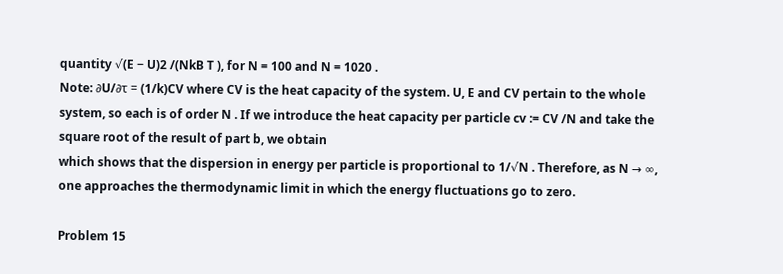quantity √(E − U)2 /(NkB T ), for N = 100 and N = 1020 .
Note: ∂U/∂τ = (1/k)CV where CV is the heat capacity of the system. U, E and CV pertain to the whole system, so each is of order N . If we introduce the heat capacity per particle cv := CV /N and take the square root of the result of part b, we obtain
which shows that the dispersion in energy per particle is proportional to 1/√N . Therefore, as N → ∞, one approaches the thermodynamic limit in which the energy fluctuations go to zero.

Problem 15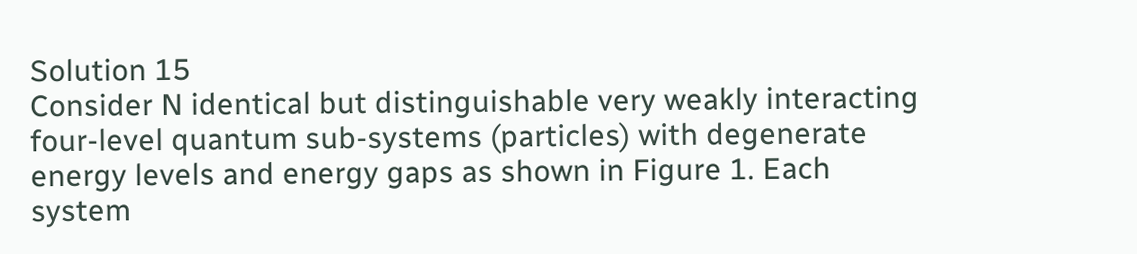Solution 15
Consider N identical but distinguishable very weakly interacting four-level quantum sub-systems (particles) with degenerate energy levels and energy gaps as shown in Figure 1. Each system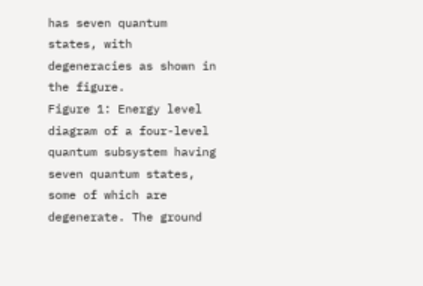has seven quantum states, with degeneracies as shown in the figure.
Figure 1: Energy level diagram of a four-level quantum subsystem having seven quantum states, some of which are degenerate. The ground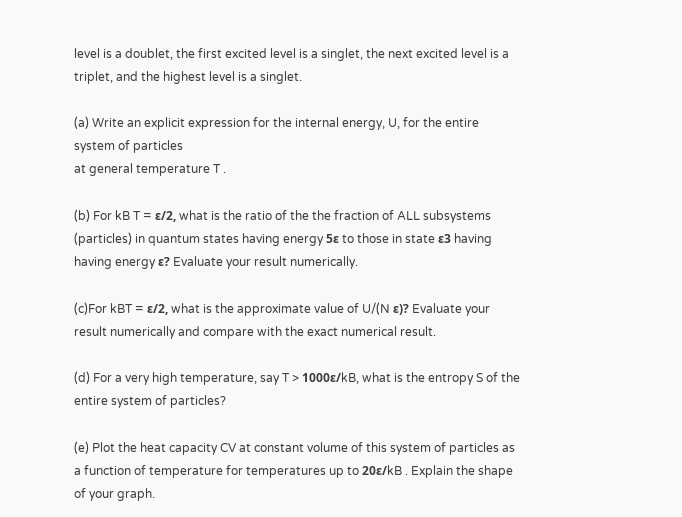level is a doublet, the first excited level is a singlet, the next excited level is a triplet, and the highest level is a singlet.

(a) Write an explicit expression for the internal energy, U, for the entire system of particles
at general temperature T .

(b) For kB T = ε/2, what is the ratio of the the fraction of ALL subsystems (particles) in quantum states having energy 5ε to those in state ε3 having having energy ε? Evaluate your result numerically.

(c)For kBT = ε/2, what is the approximate value of U/(N ε)? Evaluate your result numerically and compare with the exact numerical result.

(d) For a very high temperature, say T > 1000ε/kB, what is the entropy S of the entire system of particles?

(e) Plot the heat capacity CV at constant volume of this system of particles as a function of temperature for temperatures up to 20ε/kB . Explain the shape of your graph.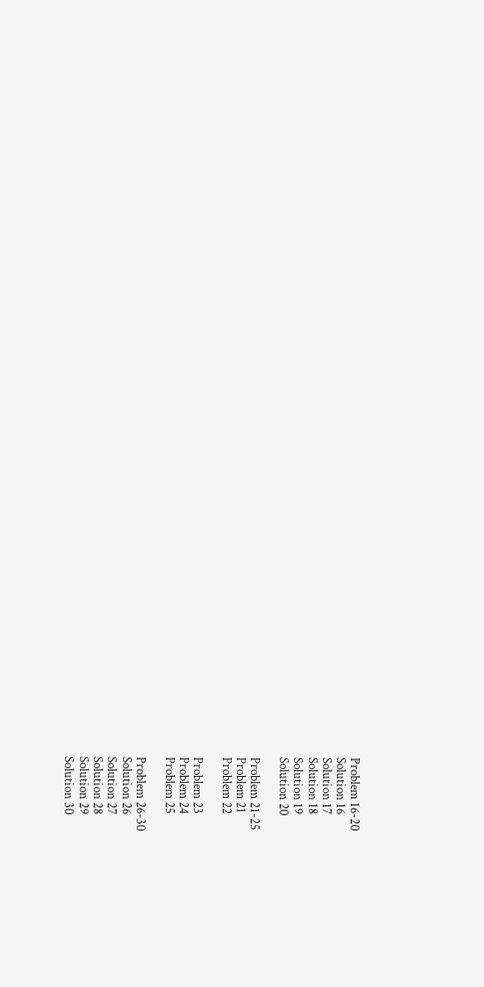Problem 16-20
Solution 16
Solution 17
Solution 18
Solution 19
Solution 20

Problem 21-25
Problem 21
Problem 22

Problem 23
Problem 24
Problem 25

Problem 26-30
Solution 26
Solution 27
Solution 28
Solution 29
Solution 30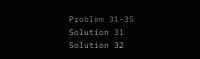Problem 31-35
Solution 31
Solution 32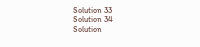Solution 33
Solution 34
Solution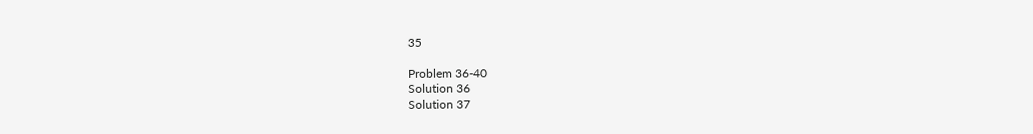35

Problem 36-40
Solution 36
Solution 37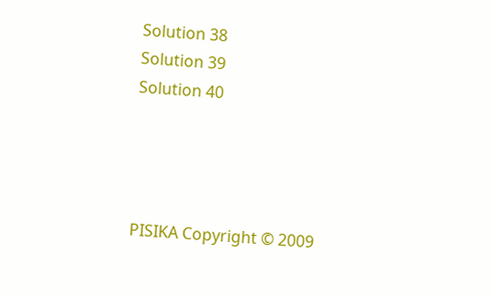Solution 38
Solution 39
Solution 40




PISIKA Copyright © 2009